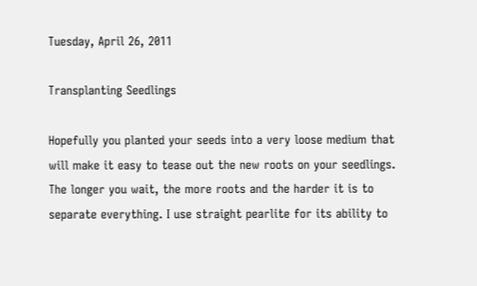Tuesday, April 26, 2011

Transplanting Seedlings

Hopefully you planted your seeds into a very loose medium that will make it easy to tease out the new roots on your seedlings. The longer you wait, the more roots and the harder it is to separate everything. I use straight pearlite for its ability to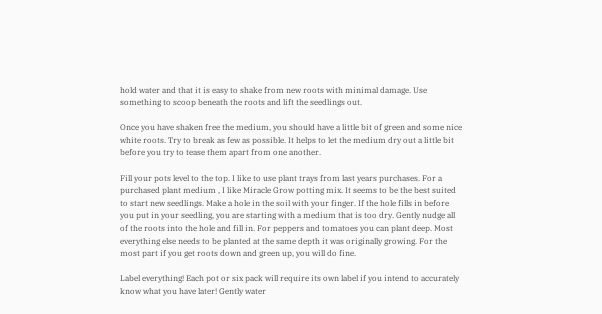hold water and that it is easy to shake from new roots with minimal damage. Use something to scoop beneath the roots and lift the seedlings out.

Once you have shaken free the medium, you should have a little bit of green and some nice white roots. Try to break as few as possible. It helps to let the medium dry out a little bit before you try to tease them apart from one another.

Fill your pots level to the top. I like to use plant trays from last years purchases. For a purchased plant medium , I like Miracle Grow potting mix. It seems to be the best suited to start new seedlings. Make a hole in the soil with your finger. If the hole fills in before you put in your seedling, you are starting with a medium that is too dry. Gently nudge all of the roots into the hole and fill in. For peppers and tomatoes you can plant deep. Most everything else needs to be planted at the same depth it was originally growing. For the most part if you get roots down and green up, you will do fine.

Label everything! Each pot or six pack will require its own label if you intend to accurately know what you have later! Gently water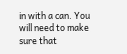in with a can. You will need to make sure that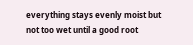everything stays evenly moist but not too wet until a good root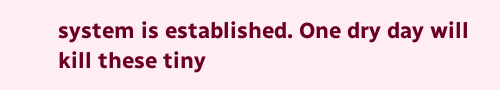system is established. One dry day will kill these tiny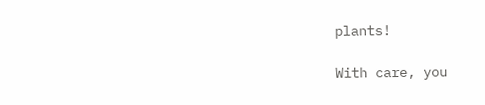plants!

With care, you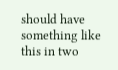should have something like this in two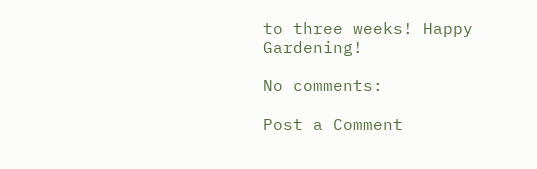to three weeks! Happy Gardening!

No comments:

Post a Comment